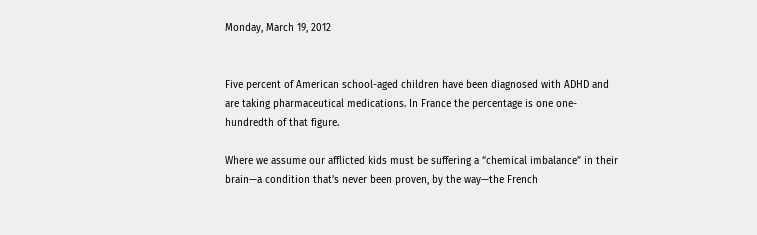Monday, March 19, 2012


Five percent of American school-aged children have been diagnosed with ADHD and are taking pharmaceutical medications. In France the percentage is one one-hundredth of that figure.

Where we assume our afflicted kids must be suffering a “chemical imbalance” in their brain—a condition that’s never been proven, by the way—the French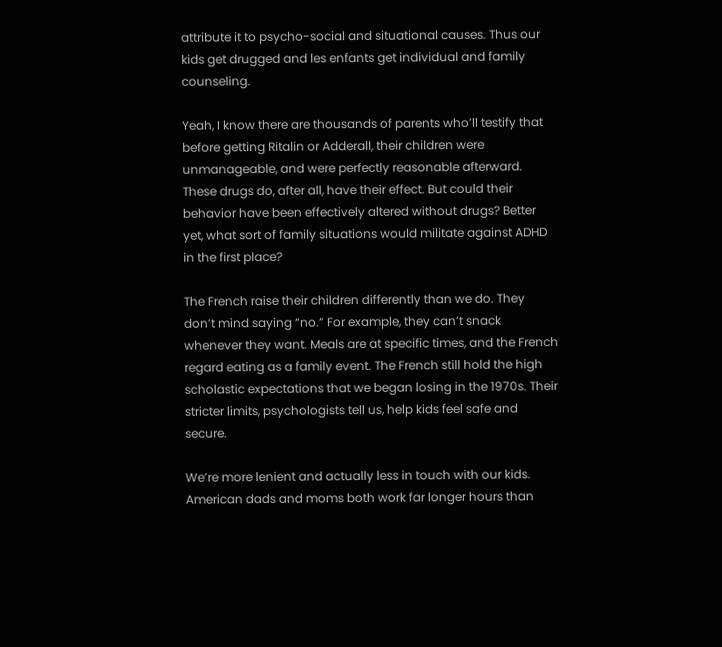attribute it to psycho-social and situational causes. Thus our kids get drugged and les enfants get individual and family counseling.

Yeah, I know there are thousands of parents who’ll testify that before getting Ritalin or Adderall, their children were unmanageable, and were perfectly reasonable afterward. These drugs do, after all, have their effect. But could their behavior have been effectively altered without drugs? Better yet, what sort of family situations would militate against ADHD in the first place?

The French raise their children differently than we do. They don’t mind saying “no.” For example, they can’t snack whenever they want. Meals are at specific times, and the French regard eating as a family event. The French still hold the high scholastic expectations that we began losing in the 1970s. Their stricter limits, psychologists tell us, help kids feel safe and secure.

We’re more lenient and actually less in touch with our kids. American dads and moms both work far longer hours than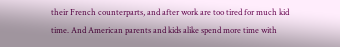their French counterparts, and after work are too tired for much kid time. And American parents and kids alike spend more time with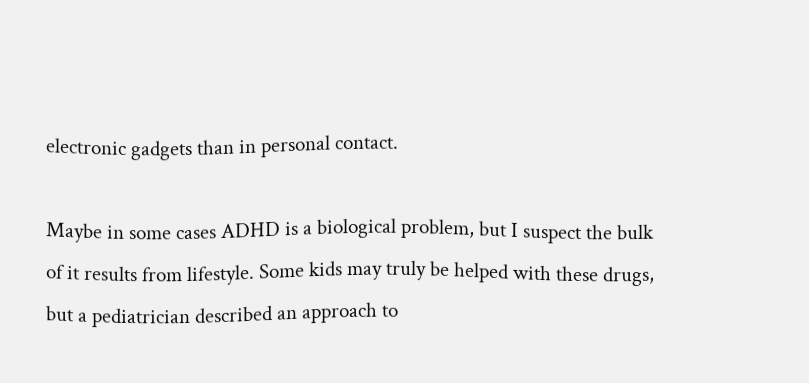electronic gadgets than in personal contact.

Maybe in some cases ADHD is a biological problem, but I suspect the bulk of it results from lifestyle. Some kids may truly be helped with these drugs, but a pediatrician described an approach to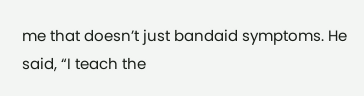me that doesn’t just bandaid symptoms. He said, “I teach the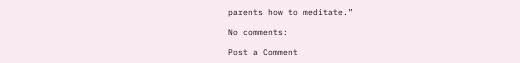parents how to meditate.”

No comments:

Post a Comment